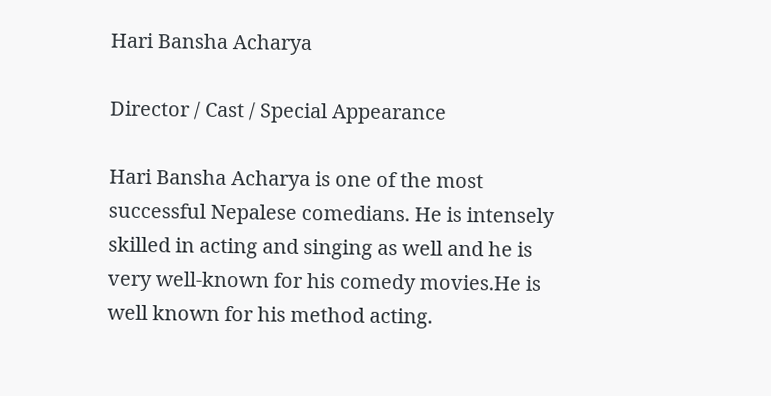Hari Bansha Acharya

Director / Cast / Special Appearance

Hari Bansha Acharya is one of the most successful Nepalese comedians. He is intensely skilled in acting and singing as well and he is very well-known for his comedy movies.He is well known for his method acting.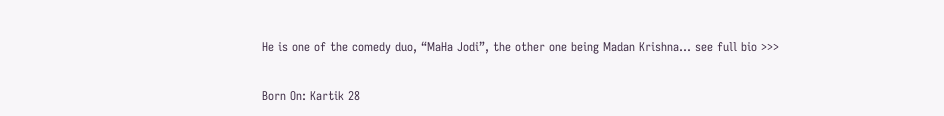He is one of the comedy duo, “MaHa Jodi”, the other one being Madan Krishna... see full bio >>>

Born On: Kartik 28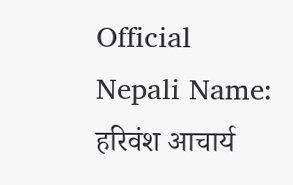Official Nepali Name: हरिवंश आचार्य